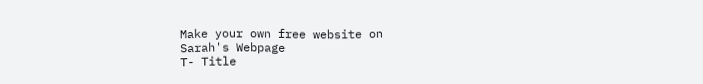Make your own free website on
Sarah's Webpage
T- Title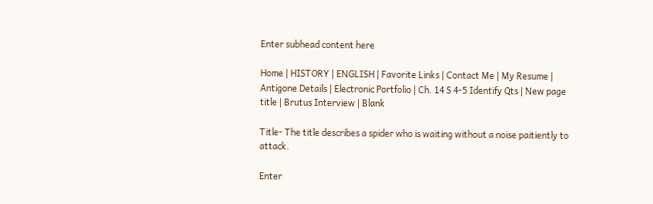Enter subhead content here

Home | HISTORY | ENGLISH | Favorite Links | Contact Me | My Resume | Antigone Details | Electronic Portfolio | Ch. 14 S 4-5 Identify Qts | New page title | Brutus Interview | Blank

Title- The title describes a spider who is waiting without a noise paitiently to attack.

Enter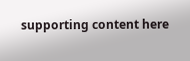supporting content here